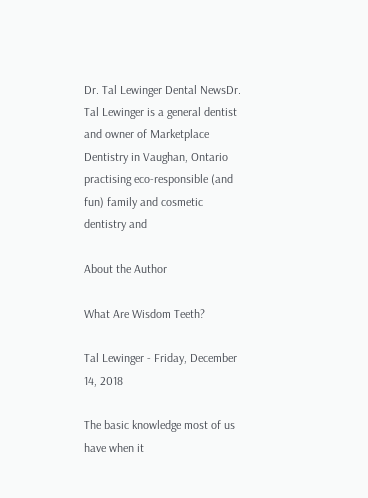Dr. Tal Lewinger Dental NewsDr. Tal Lewinger is a general dentist and owner of Marketplace Dentistry in Vaughan, Ontario practising eco-responsible (and fun) family and cosmetic dentistry and

About the Author

What Are Wisdom Teeth?

Tal Lewinger - Friday, December 14, 2018

The basic knowledge most of us have when it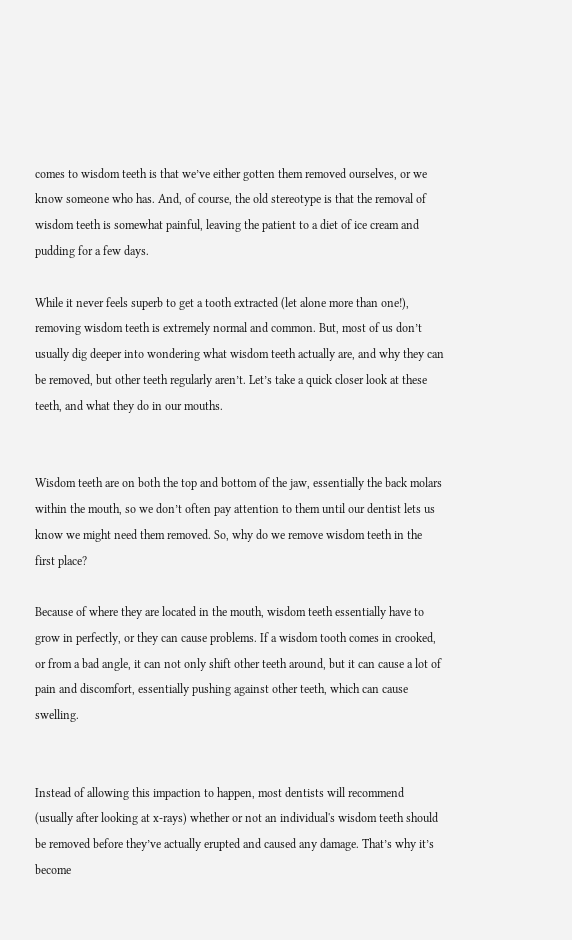comes to wisdom teeth is that we’ve either gotten them removed ourselves, or we know someone who has. And, of course, the old stereotype is that the removal of wisdom teeth is somewhat painful, leaving the patient to a diet of ice cream and pudding for a few days.

While it never feels superb to get a tooth extracted (let alone more than one!), removing wisdom teeth is extremely normal and common. But, most of us don’t usually dig deeper into wondering what wisdom teeth actually are, and why they can be removed, but other teeth regularly aren’t. Let’s take a quick closer look at these teeth, and what they do in our mouths.


Wisdom teeth are on both the top and bottom of the jaw, essentially the back molars within the mouth, so we don’t often pay attention to them until our dentist lets us know we might need them removed. So, why do we remove wisdom teeth in the first place?

Because of where they are located in the mouth, wisdom teeth essentially have to grow in perfectly, or they can cause problems. If a wisdom tooth comes in crooked, or from a bad angle, it can not only shift other teeth around, but it can cause a lot of pain and discomfort, essentially pushing against other teeth, which can cause swelling.


Instead of allowing this impaction to happen, most dentists will recommend (usually after looking at x-rays) whether or not an individual's wisdom teeth should be removed before they’ve actually erupted and caused any damage. That’s why it’s become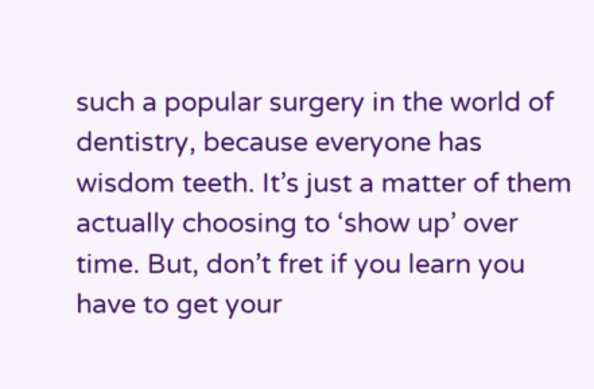such a popular surgery in the world of dentistry, because everyone has wisdom teeth. It’s just a matter of them actually choosing to ‘show up’ over time. But, don’t fret if you learn you have to get your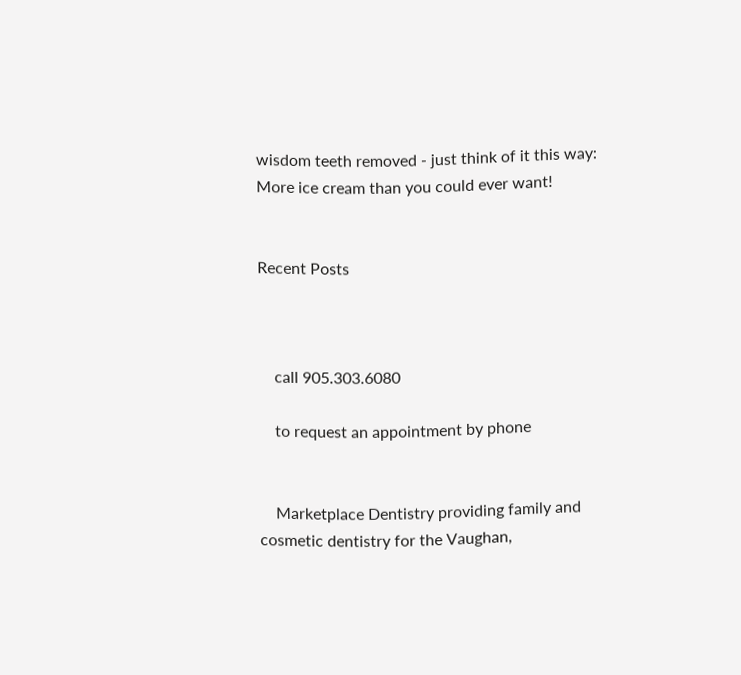wisdom teeth removed - just think of it this way: More ice cream than you could ever want!


Recent Posts



    call 905.303.6080

    to request an appointment by phone


    Marketplace Dentistry providing family and cosmetic dentistry for the Vaughan,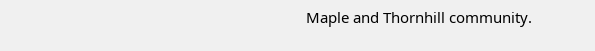Maple and Thornhill community.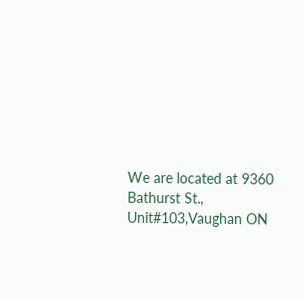We are located at 9360 Bathurst St., Unit#103,Vaughan ON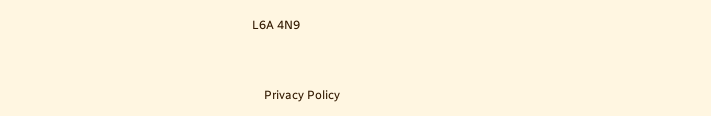L6A 4N9


    Privacy Policy